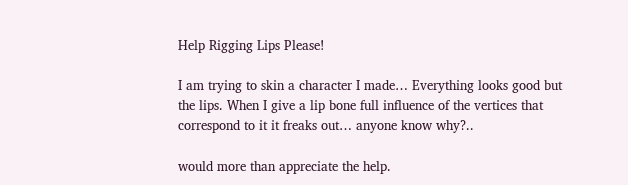Help Rigging Lips Please!

I am trying to skin a character I made… Everything looks good but the lips. When I give a lip bone full influence of the vertices that correspond to it it freaks out… anyone know why?..

would more than appreciate the help.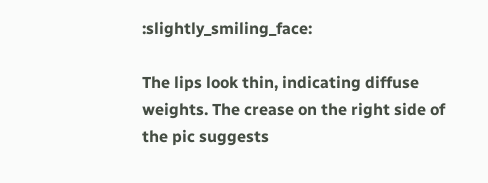:slightly_smiling_face:

The lips look thin, indicating diffuse weights. The crease on the right side of the pic suggests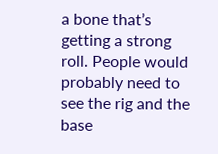a bone that’s getting a strong roll. People would probably need to see the rig and the base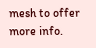mesh to offer more info.